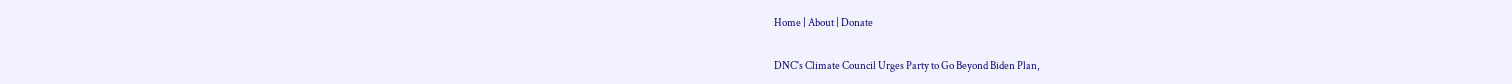Home | About | Donate

DNC's Climate Council Urges Party to Go Beyond Biden Plan,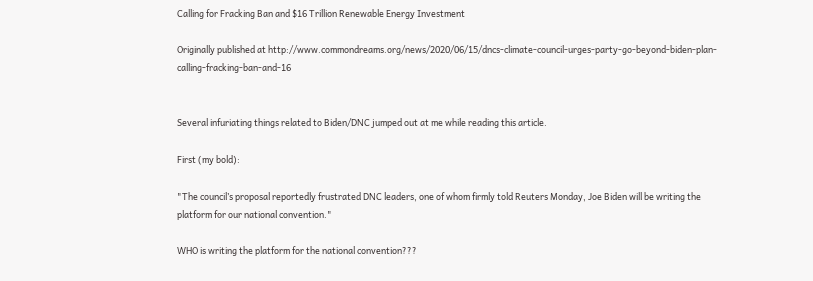Calling for Fracking Ban and $16 Trillion Renewable Energy Investment

Originally published at http://www.commondreams.org/news/2020/06/15/dncs-climate-council-urges-party-go-beyond-biden-plan-calling-fracking-ban-and-16


Several infuriating things related to Biden/DNC jumped out at me while reading this article.

First (my bold):

"The council’s proposal reportedly frustrated DNC leaders, one of whom firmly told Reuters Monday, Joe Biden will be writing the platform for our national convention."

WHO is writing the platform for the national convention???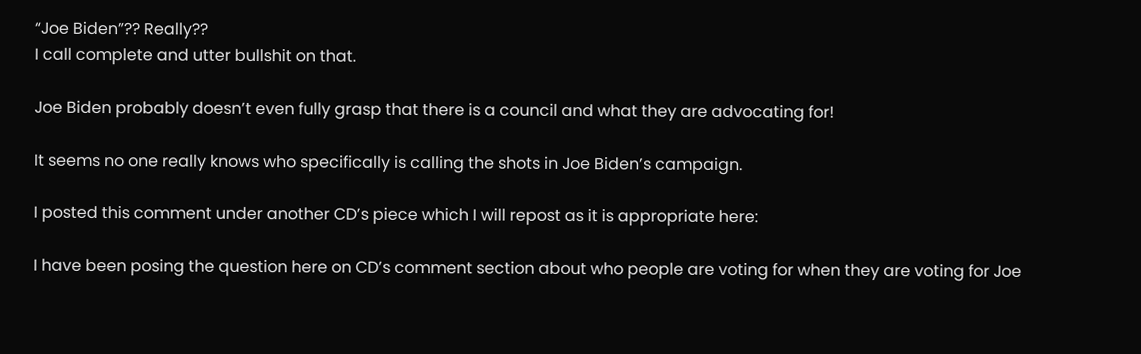“Joe Biden”?? Really??
I call complete and utter bullshit on that.

Joe Biden probably doesn’t even fully grasp that there is a council and what they are advocating for!

It seems no one really knows who specifically is calling the shots in Joe Biden’s campaign.

I posted this comment under another CD’s piece which I will repost as it is appropriate here:

I have been posing the question here on CD’s comment section about who people are voting for when they are voting for Joe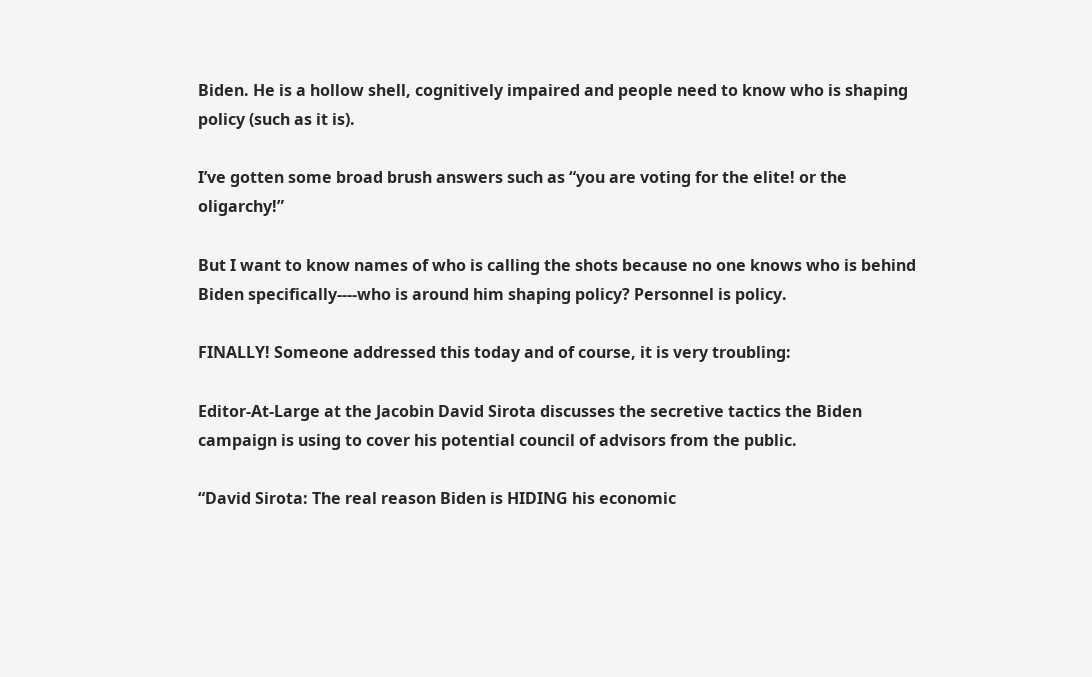Biden. He is a hollow shell, cognitively impaired and people need to know who is shaping policy (such as it is).

I’ve gotten some broad brush answers such as “you are voting for the elite! or the oligarchy!”

But I want to know names of who is calling the shots because no one knows who is behind Biden specifically----who is around him shaping policy? Personnel is policy.

FINALLY! Someone addressed this today and of course, it is very troubling:

Editor-At-Large at the Jacobin David Sirota discusses the secretive tactics the Biden campaign is using to cover his potential council of advisors from the public.

“David Sirota: The real reason Biden is HIDING his economic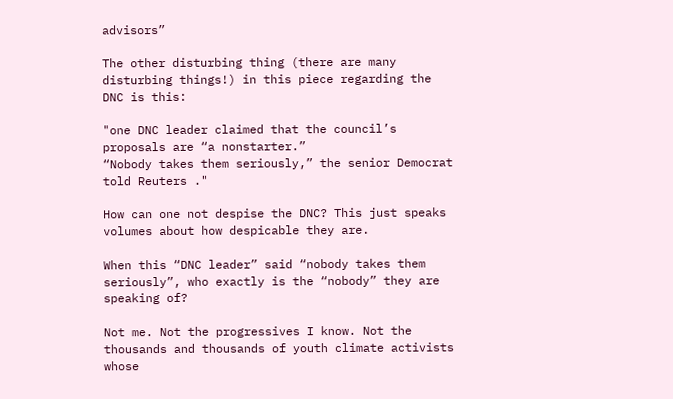advisors”

The other disturbing thing (there are many disturbing things!) in this piece regarding the DNC is this:

"one DNC leader claimed that the council’s proposals are “a nonstarter.”
“Nobody takes them seriously,” the senior Democrat told Reuters ."

How can one not despise the DNC? This just speaks volumes about how despicable they are.

When this “DNC leader” said “nobody takes them seriously”, who exactly is the “nobody” they are speaking of?

Not me. Not the progressives I know. Not the thousands and thousands of youth climate activists whose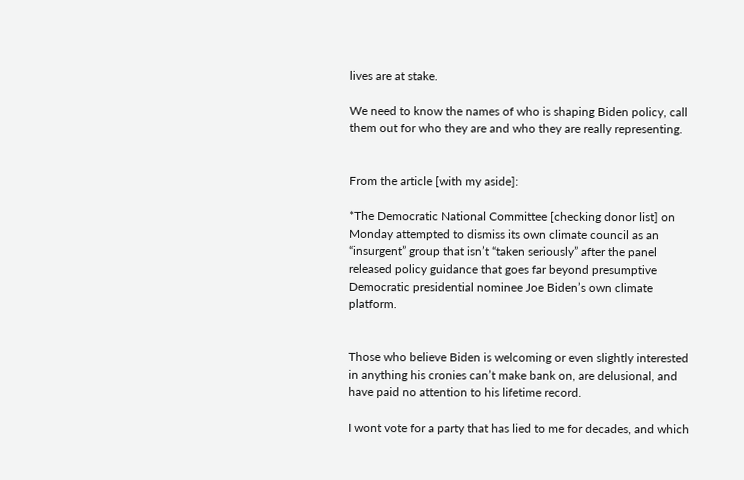lives are at stake.

We need to know the names of who is shaping Biden policy, call them out for who they are and who they are really representing.


From the article [with my aside]:

*The Democratic National Committee [checking donor list] on Monday attempted to dismiss its own climate council as an “insurgent” group that isn’t “taken seriously” after the panel released policy guidance that goes far beyond presumptive Democratic presidential nominee Joe Biden’s own climate platform.


Those who believe Biden is welcoming or even slightly interested in anything his cronies can’t make bank on, are delusional, and have paid no attention to his lifetime record.

I wont vote for a party that has lied to me for decades, and which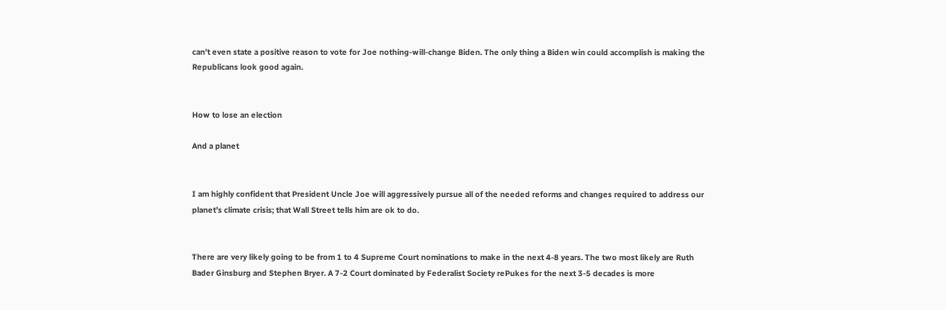can’t even state a positive reason to vote for Joe nothing-will-change Biden. The only thing a Biden win could accomplish is making the Republicans look good again.


How to lose an election

And a planet


I am highly confident that President Uncle Joe will aggressively pursue all of the needed reforms and changes required to address our planet’s climate crisis; that Wall Street tells him are ok to do.


There are very likely going to be from 1 to 4 Supreme Court nominations to make in the next 4-8 years. The two most likely are Ruth Bader Ginsburg and Stephen Bryer. A 7-2 Court dominated by Federalist Society rePukes for the next 3-5 decades is more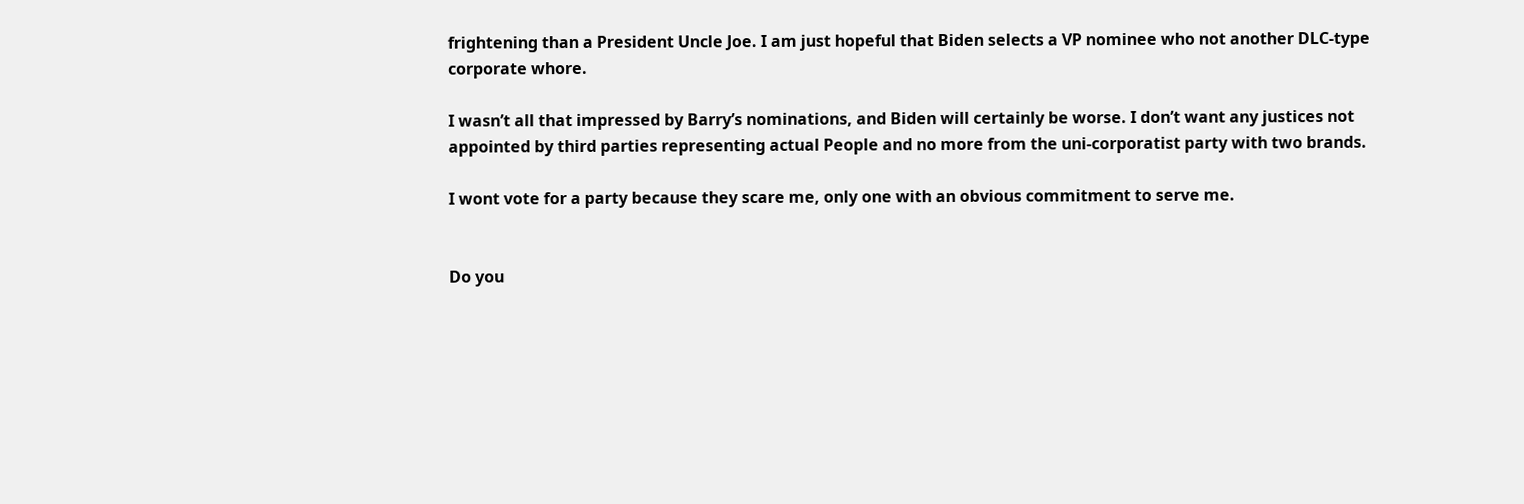frightening than a President Uncle Joe. I am just hopeful that Biden selects a VP nominee who not another DLC-type corporate whore.

I wasn’t all that impressed by Barry’s nominations, and Biden will certainly be worse. I don’t want any justices not appointed by third parties representing actual People and no more from the uni-corporatist party with two brands.

I wont vote for a party because they scare me, only one with an obvious commitment to serve me.


Do you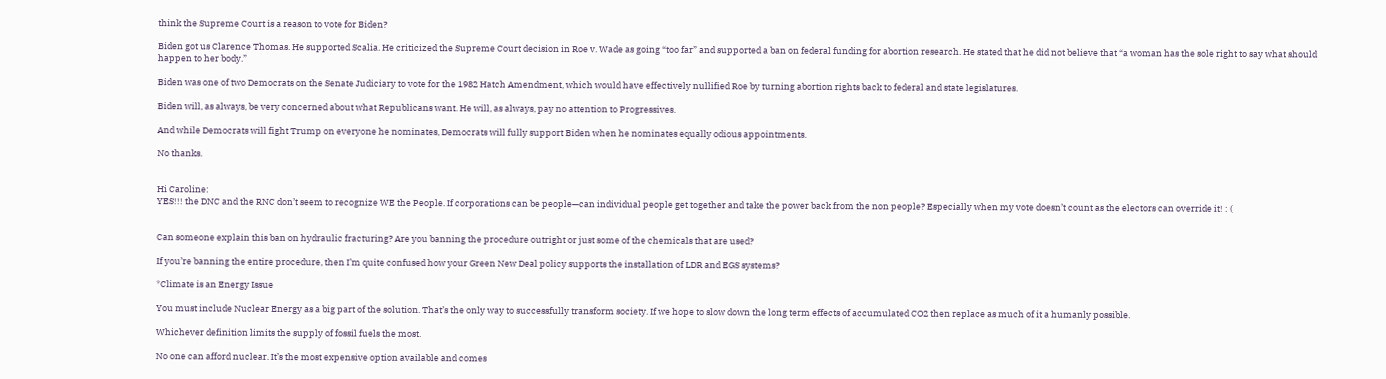think the Supreme Court is a reason to vote for Biden?

Biden got us Clarence Thomas. He supported Scalia. He criticized the Supreme Court decision in Roe v. Wade as going “too far” and supported a ban on federal funding for abortion research. He stated that he did not believe that “a woman has the sole right to say what should happen to her body.”

Biden was one of two Democrats on the Senate Judiciary to vote for the 1982 Hatch Amendment, which would have effectively nullified Roe by turning abortion rights back to federal and state legislatures.

Biden will, as always, be very concerned about what Republicans want. He will, as always, pay no attention to Progressives.

And while Democrats will fight Trump on everyone he nominates, Democrats will fully support Biden when he nominates equally odious appointments.

No thanks.


Hi Caroline:
YES!!! the DNC and the RNC don’t seem to recognize WE the People. If corporations can be people—can individual people get together and take the power back from the non people? Especially when my vote doesn’t count as the electors can override it! : (


Can someone explain this ban on hydraulic fracturing? Are you banning the procedure outright or just some of the chemicals that are used?

If you’re banning the entire procedure, then I’m quite confused how your Green New Deal policy supports the installation of LDR and EGS systems?

*Climate is an Energy Issue

You must include Nuclear Energy as a big part of the solution. That’s the only way to successfully transform society. If we hope to slow down the long term effects of accumulated CO2 then replace as much of it a humanly possible.

Whichever definition limits the supply of fossil fuels the most.

No one can afford nuclear. It’s the most expensive option available and comes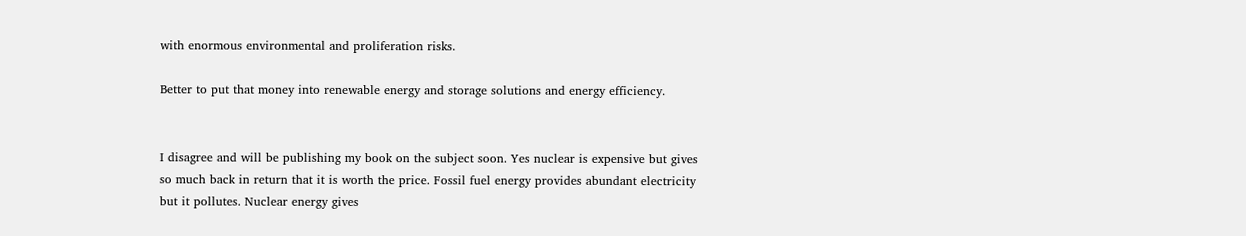with enormous environmental and proliferation risks.

Better to put that money into renewable energy and storage solutions and energy efficiency.


I disagree and will be publishing my book on the subject soon. Yes nuclear is expensive but gives so much back in return that it is worth the price. Fossil fuel energy provides abundant electricity but it pollutes. Nuclear energy gives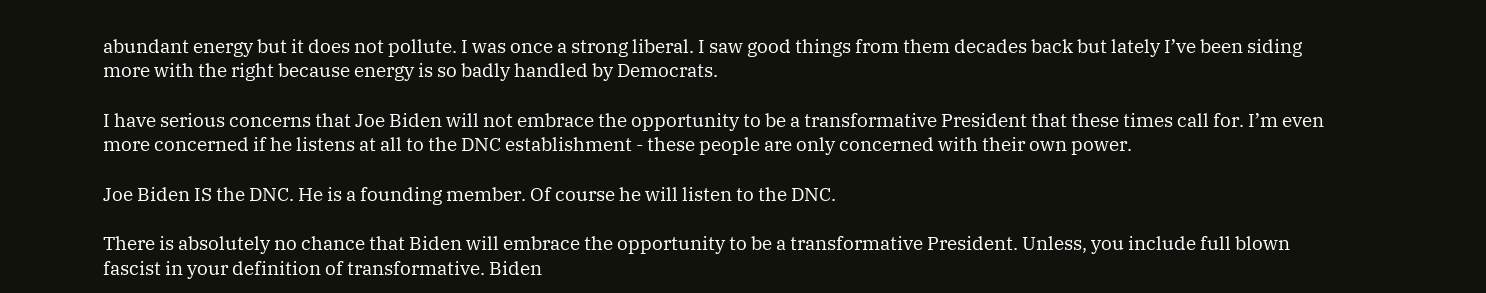abundant energy but it does not pollute. I was once a strong liberal. I saw good things from them decades back but lately I’ve been siding more with the right because energy is so badly handled by Democrats.

I have serious concerns that Joe Biden will not embrace the opportunity to be a transformative President that these times call for. I’m even more concerned if he listens at all to the DNC establishment - these people are only concerned with their own power.

Joe Biden IS the DNC. He is a founding member. Of course he will listen to the DNC.

There is absolutely no chance that Biden will embrace the opportunity to be a transformative President. Unless, you include full blown fascist in your definition of transformative. Biden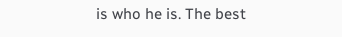is who he is. The best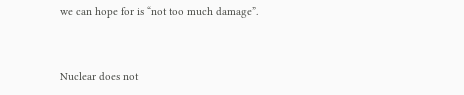we can hope for is “not too much damage”.


Nuclear does not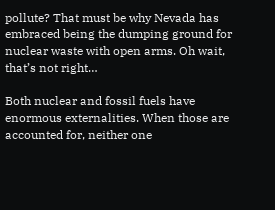pollute? That must be why Nevada has embraced being the dumping ground for nuclear waste with open arms. Oh wait, that’s not right…

Both nuclear and fossil fuels have enormous externalities. When those are accounted for, neither one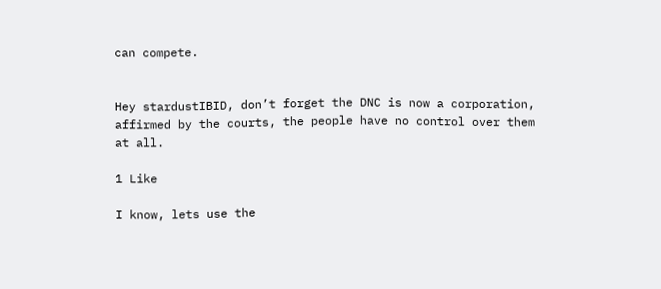can compete.


Hey stardustIBID, don’t forget the DNC is now a corporation, affirmed by the courts, the people have no control over them at all.

1 Like

I know, lets use the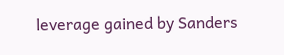leverage gained by Sanders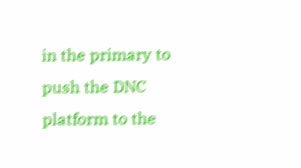in the primary to push the DNC platform to the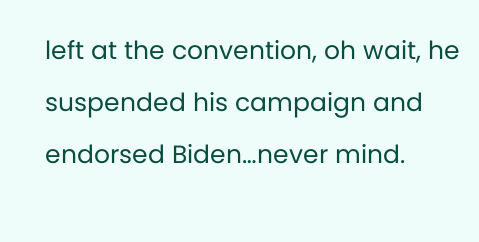left at the convention, oh wait, he suspended his campaign and endorsed Biden…never mind.